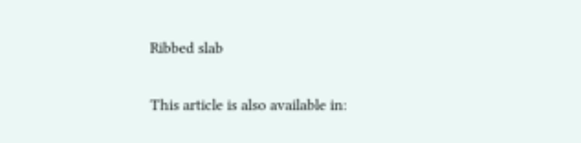Ribbed slab

This article is also available in: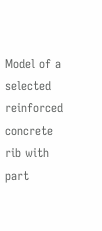Model of a selected reinforced concrete rib with part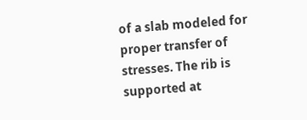of a slab modeled for proper transfer of stresses. The rib is supported at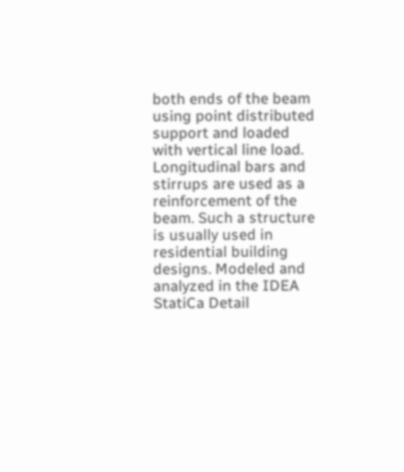both ends of the beam using point distributed support and loaded with vertical line load. Longitudinal bars and stirrups are used as a reinforcement of the beam. Such a structure is usually used in residential building designs. Modeled and analyzed in the IDEA StatiCa Detail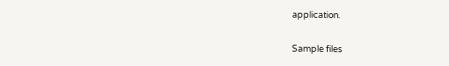application.

Sample files